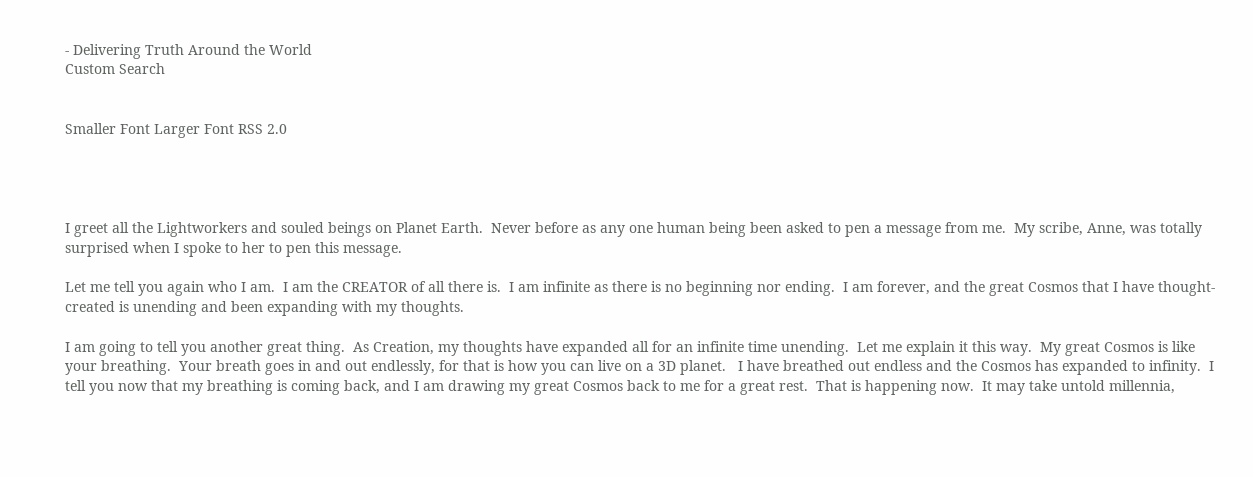- Delivering Truth Around the World
Custom Search


Smaller Font Larger Font RSS 2.0




I greet all the Lightworkers and souled beings on Planet Earth.  Never before as any one human being been asked to pen a message from me.  My scribe, Anne, was totally surprised when I spoke to her to pen this message.

Let me tell you again who I am.  I am the CREATOR of all there is.  I am infinite as there is no beginning nor ending.  I am forever, and the great Cosmos that I have thought-created is unending and been expanding with my thoughts.

I am going to tell you another great thing.  As Creation, my thoughts have expanded all for an infinite time unending.  Let me explain it this way.  My great Cosmos is like your breathing.  Your breath goes in and out endlessly, for that is how you can live on a 3D planet.   I have breathed out endless and the Cosmos has expanded to infinity.  I tell you now that my breathing is coming back, and I am drawing my great Cosmos back to me for a great rest.  That is happening now.  It may take untold millennia,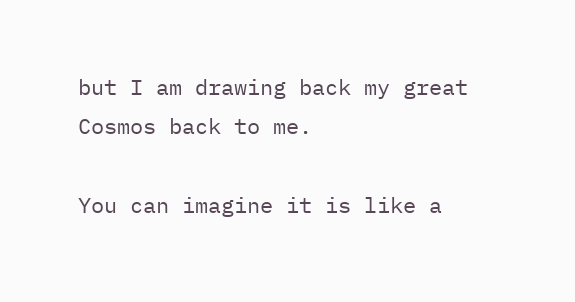but I am drawing back my great Cosmos back to me.

You can imagine it is like a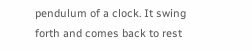pendulum of a clock. It swing forth and comes back to rest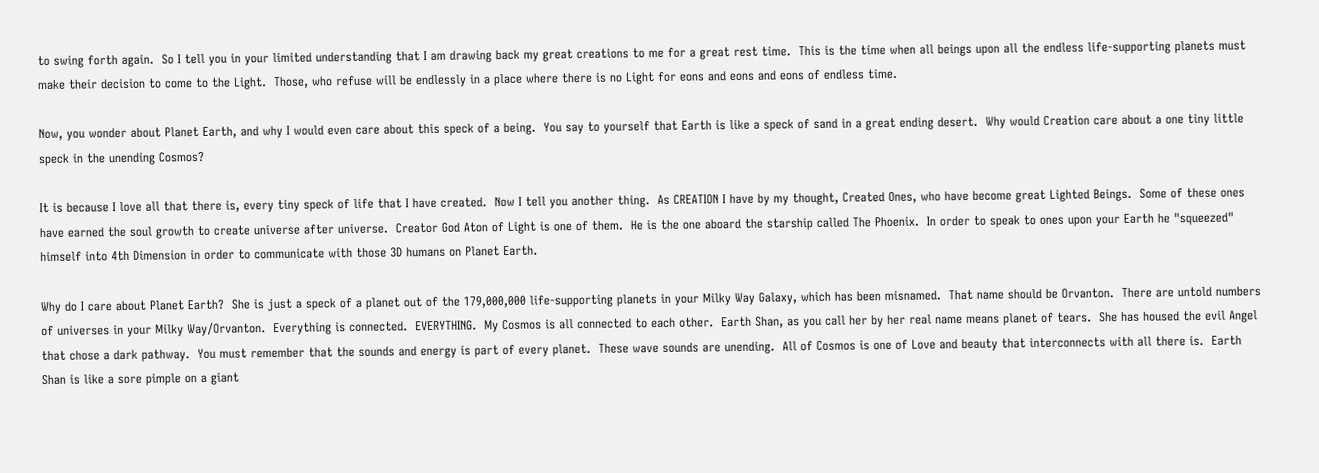to swing forth again.  So I tell you in your limited understanding that I am drawing back my great creations to me for a great rest time.  This is the time when all beings upon all the endless life-supporting planets must make their decision to come to the Light.  Those, who refuse will be endlessly in a place where there is no Light for eons and eons and eons of endless time.

Now, you wonder about Planet Earth, and why I would even care about this speck of a being.  You say to yourself that Earth is like a speck of sand in a great ending desert.  Why would Creation care about a one tiny little speck in the unending Cosmos?

It is because I love all that there is, every tiny speck of life that I have created.  Now I tell you another thing.  As CREATION I have by my thought, Created Ones, who have become great Lighted Beings.  Some of these ones have earned the soul growth to create universe after universe.  Creator God Aton of Light is one of them.  He is the one aboard the starship called The Phoenix.  In order to speak to ones upon your Earth he "squeezed" himself into 4th Dimension in order to communicate with those 3D humans on Planet Earth.

Why do I care about Planet Earth?  She is just a speck of a planet out of the 179,000,000 life-supporting planets in your Milky Way Galaxy, which has been misnamed.  That name should be Orvanton.  There are untold numbers of universes in your Milky Way/Orvanton.  Everything is connected.  EVERYTHING.  My Cosmos is all connected to each other.  Earth Shan, as you call her by her real name means planet of tears.  She has housed the evil Angel that chose a dark pathway.  You must remember that the sounds and energy is part of every planet.  These wave sounds are unending.  All of Cosmos is one of Love and beauty that interconnects with all there is.  Earth Shan is like a sore pimple on a giant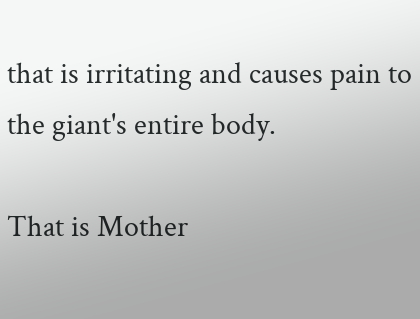that is irritating and causes pain to the giant's entire body.

That is Mother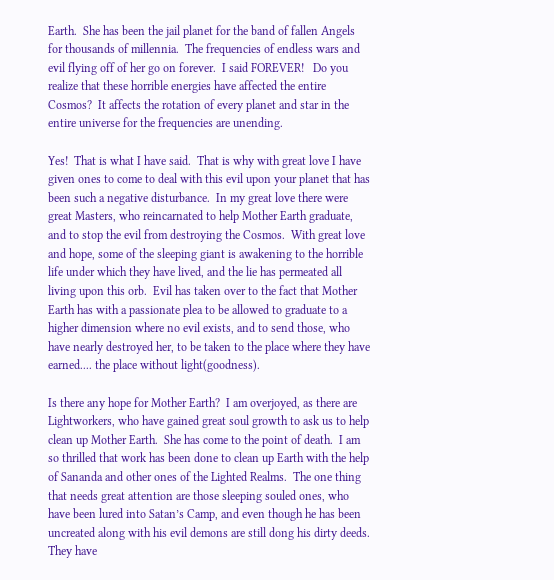Earth.  She has been the jail planet for the band of fallen Angels for thousands of millennia.  The frequencies of endless wars and evil flying off of her go on forever.  I said FOREVER!   Do you realize that these horrible energies have affected the entire Cosmos?  It affects the rotation of every planet and star in the entire universe for the frequencies are unending.

Yes!  That is what I have said.  That is why with great love I have given ones to come to deal with this evil upon your planet that has been such a negative disturbance.  In my great love there were great Masters, who reincarnated to help Mother Earth graduate, and to stop the evil from destroying the Cosmos.  With great love and hope, some of the sleeping giant is awakening to the horrible life under which they have lived, and the lie has permeated all living upon this orb.  Evil has taken over to the fact that Mother Earth has with a passionate plea to be allowed to graduate to a higher dimension where no evil exists, and to send those, who have nearly destroyed her, to be taken to the place where they have earned.... the place without light(goodness).

Is there any hope for Mother Earth?  I am overjoyed, as there are Lightworkers, who have gained great soul growth to ask us to help clean up Mother Earth.  She has come to the point of death.  I am so thrilled that work has been done to clean up Earth with the help of Sananda and other ones of the Lighted Realms.  The one thing that needs great attention are those sleeping souled ones, who have been lured into Satan’s Camp, and even though he has been uncreated along with his evil demons are still dong his dirty deeds.   They have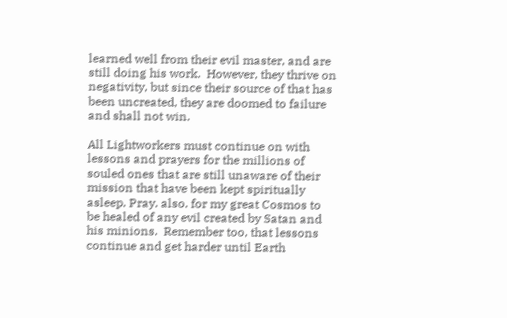learned well from their evil master, and are still doing his work.  However, they thrive on negativity, but since their source of that has been uncreated, they are doomed to failure and shall not win.

All Lightworkers must continue on with lessons and prayers for the millions of souled ones that are still unaware of their mission that have been kept spiritually asleep. Pray. also. for my great Cosmos to be healed of any evil created by Satan and his minions.  Remember too, that lessons continue and get harder until Earth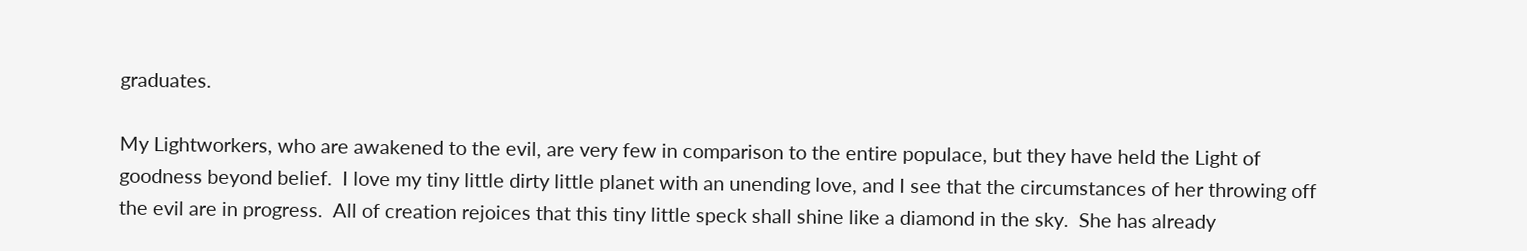graduates.

My Lightworkers, who are awakened to the evil, are very few in comparison to the entire populace, but they have held the Light of goodness beyond belief.  I love my tiny little dirty little planet with an unending love, and I see that the circumstances of her throwing off the evil are in progress.  All of creation rejoices that this tiny little speck shall shine like a diamond in the sky.  She has already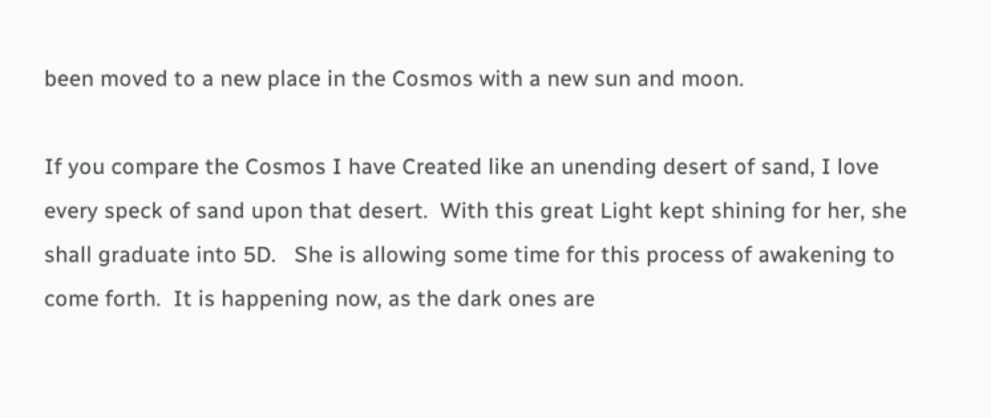been moved to a new place in the Cosmos with a new sun and moon.

If you compare the Cosmos I have Created like an unending desert of sand, I love every speck of sand upon that desert.  With this great Light kept shining for her, she shall graduate into 5D.   She is allowing some time for this process of awakening to come forth.  It is happening now, as the dark ones are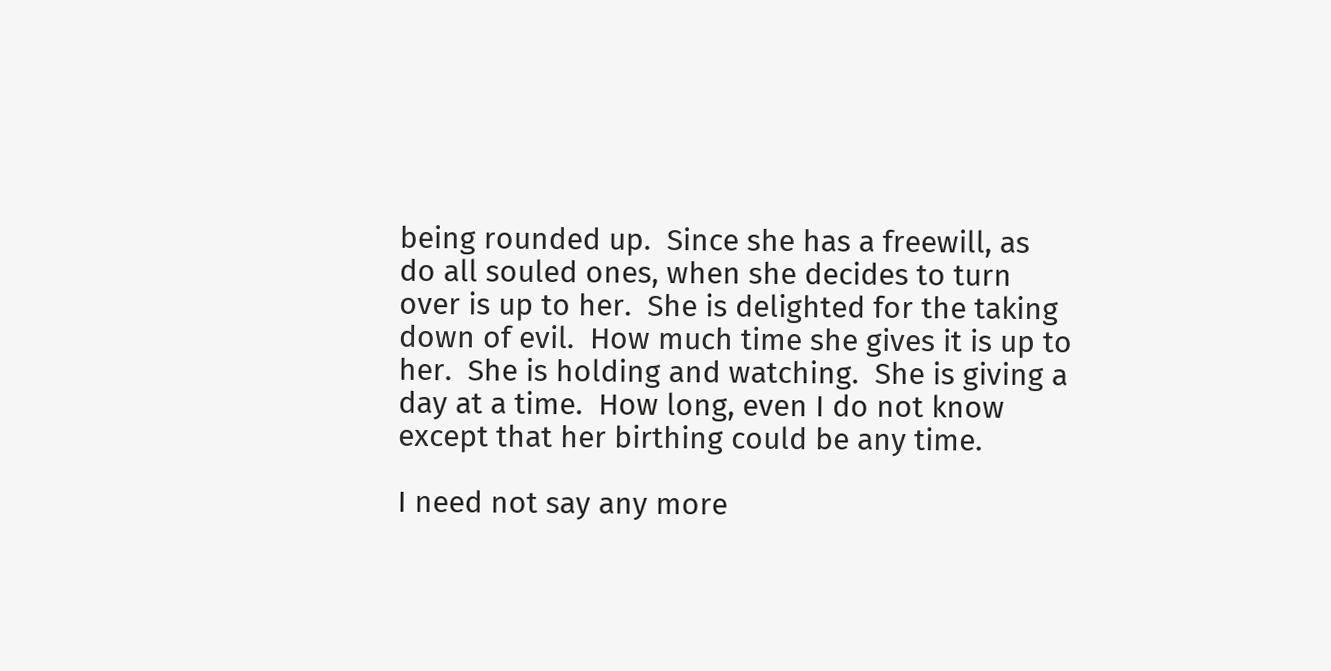being rounded up.  Since she has a freewill, as do all souled ones, when she decides to turn over is up to her.  She is delighted for the taking down of evil.  How much time she gives it is up to her.  She is holding and watching.  She is giving a day at a time.  How long, even I do not know except that her birthing could be any time.

I need not say any more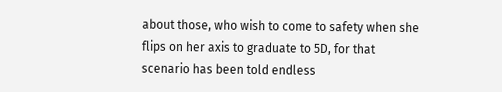about those, who wish to come to safety when she flips on her axis to graduate to 5D, for that scenario has been told endless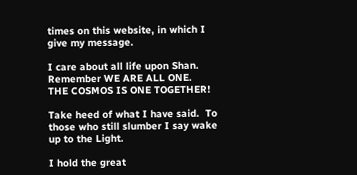times on this website, in which I give my message.

I care about all life upon Shan.   Remember WE ARE ALL ONE.  THE COSMOS IS ONE TOGETHER!

Take heed of what I have said.  To those who still slumber I say wake up to the Light.

I hold the great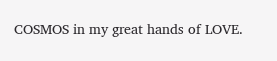COSMOS in my great hands of LOVE.